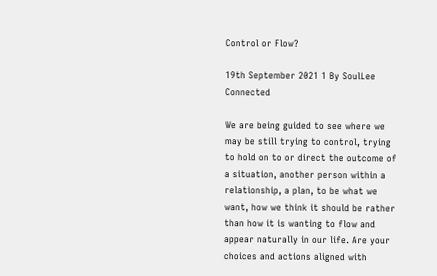Control or Flow?

19th September 2021 1 By SoulLee Connected

We are being guided to see where we may be still trying to control, trying to hold on to or direct the outcome of a situation, another person within a relationship, a plan, to be what we want, how we think it should be rather than how it is wanting to flow and appear naturally in our life. Are your choices and actions aligned with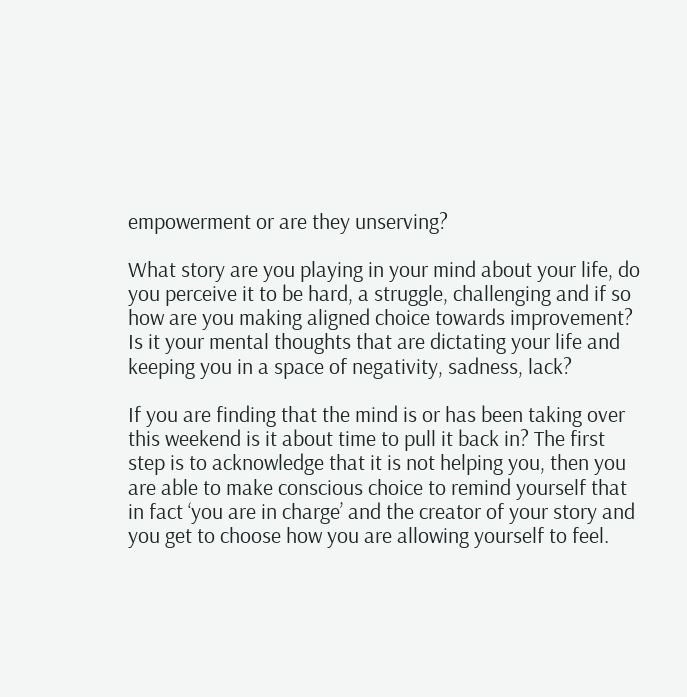empowerment or are they unserving?

What story are you playing in your mind about your life, do you perceive it to be hard, a struggle, challenging and if so how are you making aligned choice towards improvement? Is it your mental thoughts that are dictating your life and keeping you in a space of negativity, sadness, lack?

If you are finding that the mind is or has been taking over this weekend is it about time to pull it back in? The first step is to acknowledge that it is not helping you, then you are able to make conscious choice to remind yourself that in fact ‘you are in charge’ and the creator of your story and you get to choose how you are allowing yourself to feel.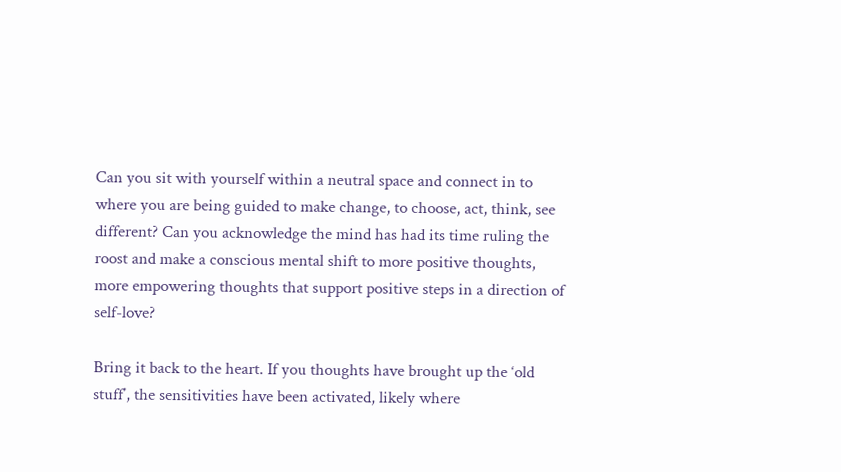Can you sit with yourself within a neutral space and connect in to where you are being guided to make change, to choose, act, think, see different? Can you acknowledge the mind has had its time ruling the roost and make a conscious mental shift to more positive thoughts, more empowering thoughts that support positive steps in a direction of self-love?

Bring it back to the heart. If you thoughts have brought up the ‘old stuff’, the sensitivities have been activated, likely where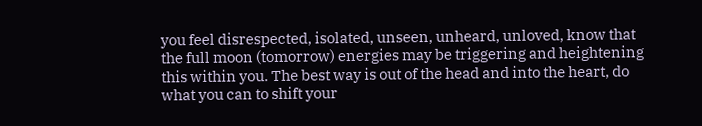you feel disrespected, isolated, unseen, unheard, unloved, know that the full moon (tomorrow) energies may be triggering and heightening this within you. The best way is out of the head and into the heart, do what you can to shift your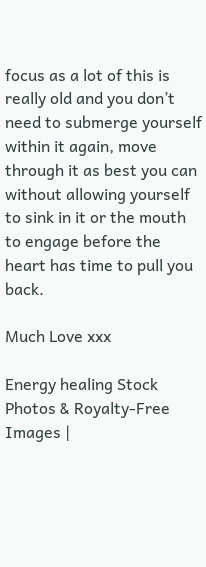focus as a lot of this is really old and you don’t need to submerge yourself within it again, move through it as best you can without allowing yourself to sink in it or the mouth to engage before the heart has time to pull you back.

Much Love xxx

Energy healing Stock Photos & Royalty-Free Images |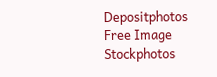Depositphotos
Free Image Stockphotos